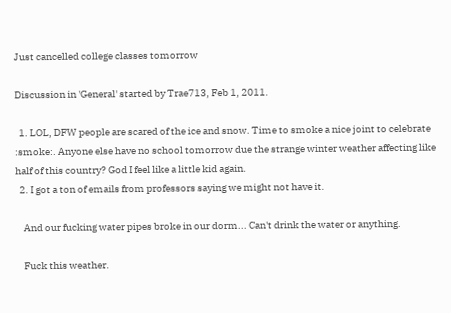Just cancelled college classes tomorrow

Discussion in 'General' started by Trae713, Feb 1, 2011.

  1. LOL, DFW people are scared of the ice and snow. Time to smoke a nice joint to celebrate :smoke:. Anyone else have no school tomorrow due the strange winter weather affecting like half of this country? God I feel like a little kid again.
  2. I got a ton of emails from professors saying we might not have it.

    And our fucking water pipes broke in our dorm... Can't drink the water or anything.

    Fuck this weather.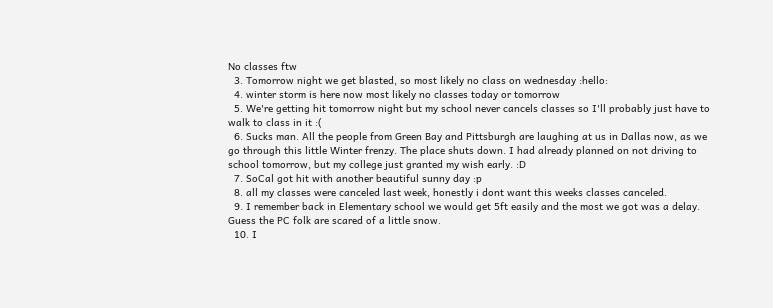No classes ftw
  3. Tomorrow night we get blasted, so most likely no class on wednesday :hello:
  4. winter storm is here now most likely no classes today or tomorrow
  5. We're getting hit tomorrow night but my school never cancels classes so I'll probably just have to walk to class in it :(
  6. Sucks man. All the people from Green Bay and Pittsburgh are laughing at us in Dallas now, as we go through this little Winter frenzy. The place shuts down. I had already planned on not driving to school tomorrow, but my college just granted my wish early. :D
  7. SoCal got hit with another beautiful sunny day :p
  8. all my classes were canceled last week, honestly i dont want this weeks classes canceled.
  9. I remember back in Elementary school we would get 5ft easily and the most we got was a delay. Guess the PC folk are scared of a little snow.
  10. I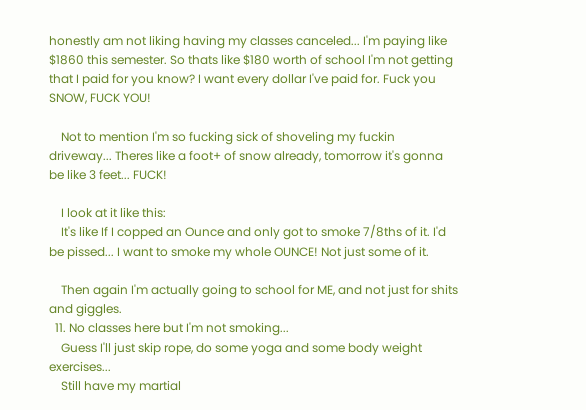honestly am not liking having my classes canceled... I'm paying like $1860 this semester. So thats like $180 worth of school I'm not getting that I paid for you know? I want every dollar I've paid for. Fuck you SNOW, FUCK YOU!

    Not to mention I'm so fucking sick of shoveling my fuckin driveway... Theres like a foot+ of snow already, tomorrow it's gonna be like 3 feet... FUCK!

    I look at it like this:
    It's like If I copped an Ounce and only got to smoke 7/8ths of it. I'd be pissed... I want to smoke my whole OUNCE! Not just some of it.

    Then again I'm actually going to school for ME, and not just for shits and giggles.
  11. No classes here but I'm not smoking...
    Guess I'll just skip rope, do some yoga and some body weight exercises...
    Still have my martial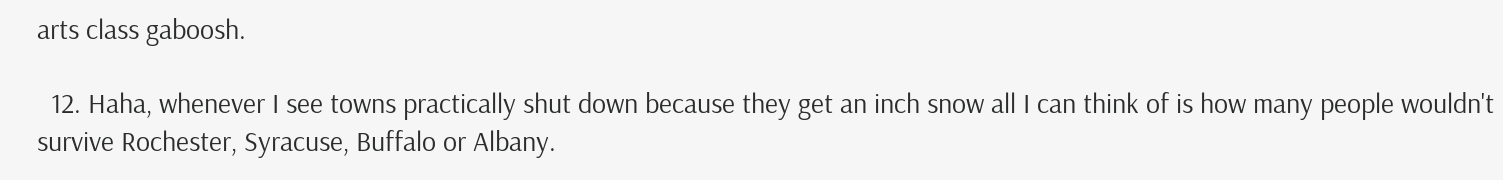arts class gaboosh.

  12. Haha, whenever I see towns practically shut down because they get an inch snow all I can think of is how many people wouldn't survive Rochester, Syracuse, Buffalo or Albany.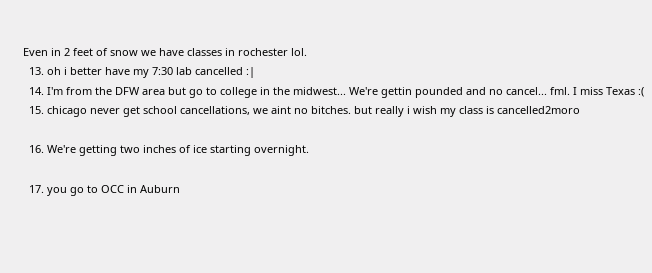Even in 2 feet of snow we have classes in rochester lol.
  13. oh i better have my 7:30 lab cancelled :|
  14. I'm from the DFW area but go to college in the midwest... We're gettin pounded and no cancel... fml. I miss Texas :(
  15. chicago never get school cancellations, we aint no bitches. but really i wish my class is cancelled2moro

  16. We're getting two inches of ice starting overnight.

  17. you go to OCC in Auburn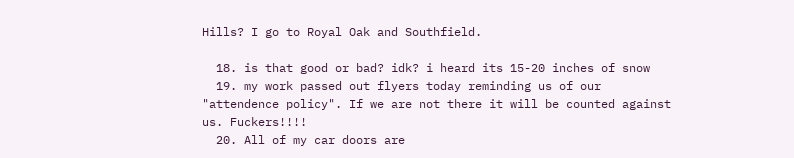Hills? I go to Royal Oak and Southfield.

  18. is that good or bad? idk? i heard its 15-20 inches of snow
  19. my work passed out flyers today reminding us of our "attendence policy". If we are not there it will be counted against us. Fuckers!!!!
  20. All of my car doors are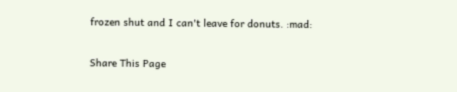frozen shut and I can't leave for donuts. :mad:

Share This Page